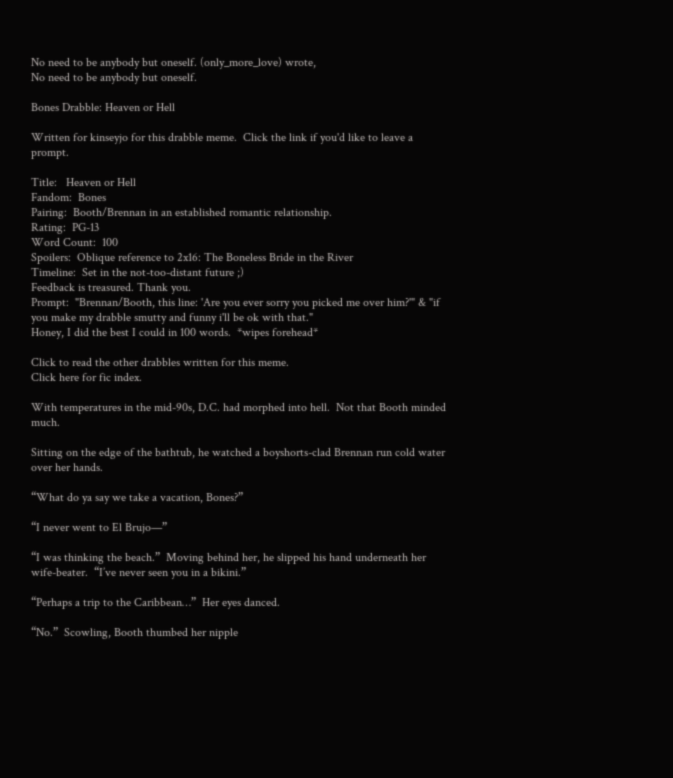No need to be anybody but oneself. (only_more_love) wrote,
No need to be anybody but oneself.

Bones Drabble: Heaven or Hell

Written for kinseyjo for this drabble meme.  Click the link if you'd like to leave a prompt.

Title:   Heaven or Hell
Fandom:  Bones
Pairing:  Booth/Brennan in an established romantic relationship.
Rating:  PG-13
Word Count:  100
Spoilers:  Oblique reference to 2x16: The Boneless Bride in the River
Timeline:  Set in the not-too-distant future ;)
Feedback is treasured. Thank you.
Prompt:  "Brennan/Booth, this line: 'Are you ever sorry you picked me over him?'" & "if you make my drabble smutty and funny i'll be ok with that."
Honey, I did the best I could in 100 words.  *wipes forehead*

Click to read the other drabbles written for this meme.
Click here for fic index.

With temperatures in the mid-90s, D.C. had morphed into hell.  Not that Booth minded much.

Sitting on the edge of the bathtub, he watched a boyshorts-clad Brennan run cold water over her hands.

“What do ya say we take a vacation, Bones?”

“I never went to El Brujo—”

“I was thinking the beach.”  Moving behind her, he slipped his hand underneath her wife-beater.  “I’ve never seen you in a bikini.”

“Perhaps a trip to the Caribbean…”  Her eyes danced.

“No.”  Scowling, Booth thumbed her nipple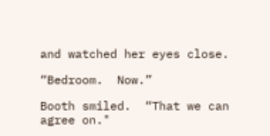and watched her eyes close.

“Bedroom.  Now.”

Booth smiled.  “That we can agree on."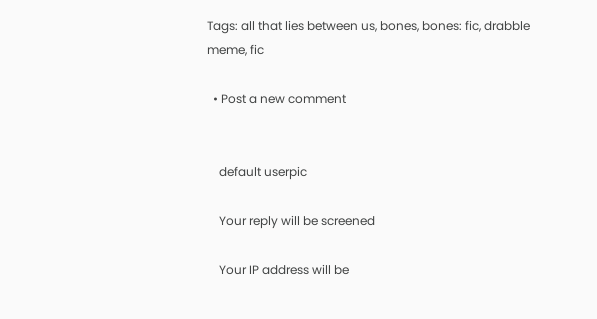Tags: all that lies between us, bones, bones: fic, drabble meme, fic

  • Post a new comment


    default userpic

    Your reply will be screened

    Your IP address will be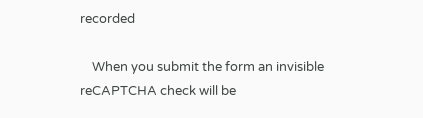recorded

    When you submit the form an invisible reCAPTCHA check will be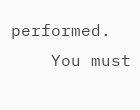performed.
    You must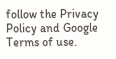follow the Privacy Policy and Google Terms of use.